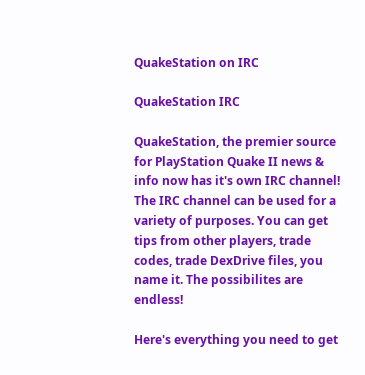QuakeStation on IRC

QuakeStation IRC

QuakeStation, the premier source for PlayStation Quake II news & info now has it's own IRC channel! The IRC channel can be used for a variety of purposes. You can get tips from other players, trade codes, trade DexDrive files, you name it. The possibilites are endless!

Here's everything you need to get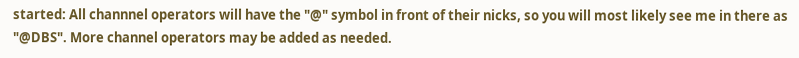started: All channnel operators will have the "@" symbol in front of their nicks, so you will most likely see me in there as "@DBS". More channel operators may be added as needed.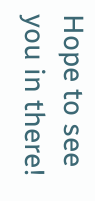Hope to see you in there!